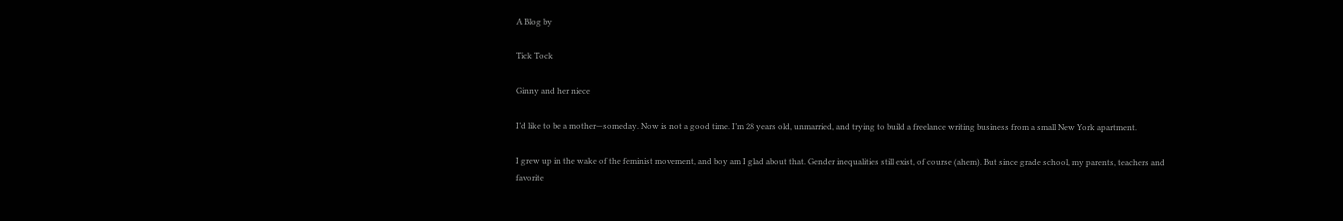A Blog by

Tick Tock

Ginny and her niece

I’d like to be a mother—someday. Now is not a good time. I’m 28 years old, unmarried, and trying to build a freelance writing business from a small New York apartment.

I grew up in the wake of the feminist movement, and boy am I glad about that. Gender inequalities still exist, of course (ahem). But since grade school, my parents, teachers and favorite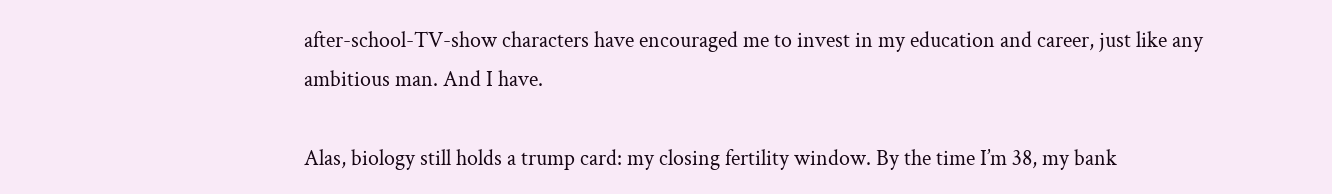after-school-TV-show characters have encouraged me to invest in my education and career, just like any ambitious man. And I have.

Alas, biology still holds a trump card: my closing fertility window. By the time I’m 38, my bank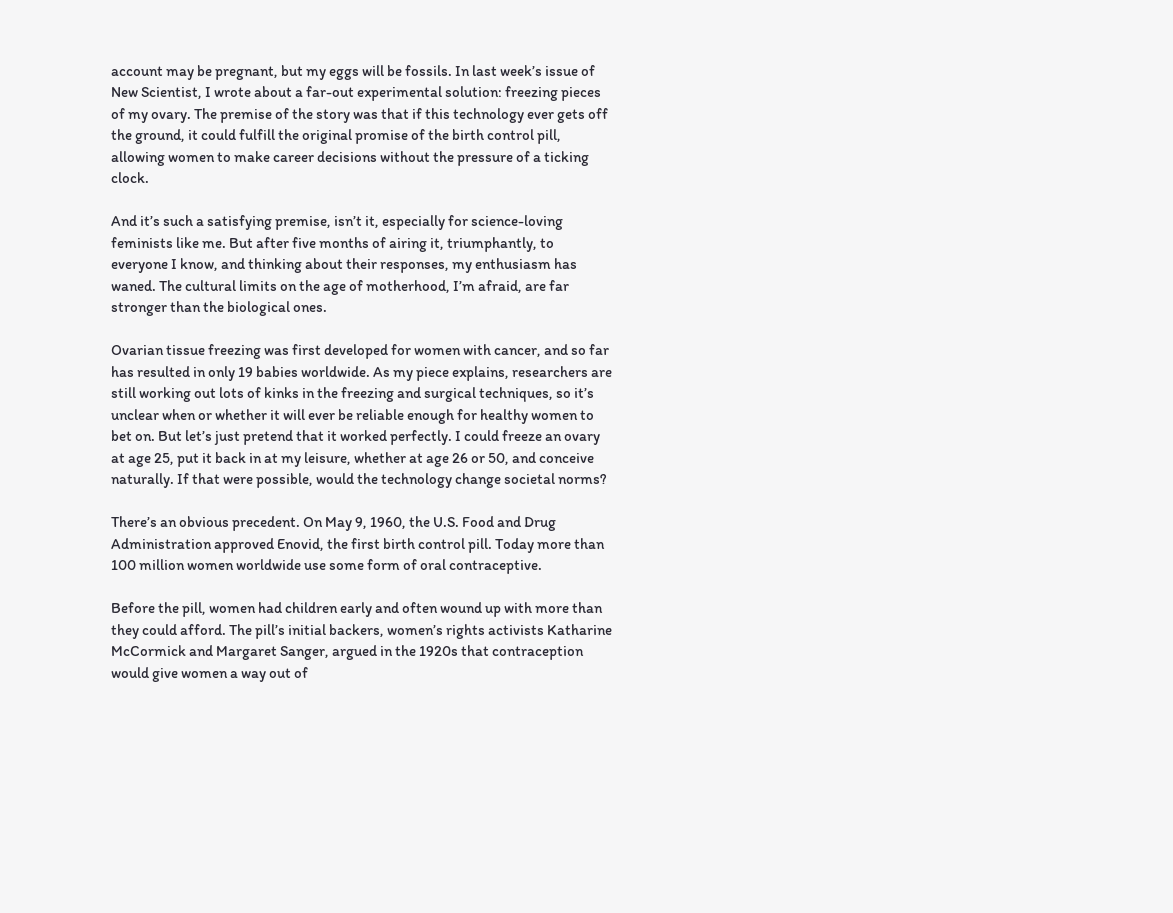account may be pregnant, but my eggs will be fossils. In last week’s issue of New Scientist, I wrote about a far-out experimental solution: freezing pieces of my ovary. The premise of the story was that if this technology ever gets off the ground, it could fulfill the original promise of the birth control pill, allowing women to make career decisions without the pressure of a ticking clock.

And it’s such a satisfying premise, isn’t it, especially for science-loving feminists like me. But after five months of airing it, triumphantly, to everyone I know, and thinking about their responses, my enthusiasm has waned. The cultural limits on the age of motherhood, I’m afraid, are far stronger than the biological ones.

Ovarian tissue freezing was first developed for women with cancer, and so far has resulted in only 19 babies worldwide. As my piece explains, researchers are still working out lots of kinks in the freezing and surgical techniques, so it’s unclear when or whether it will ever be reliable enough for healthy women to bet on. But let’s just pretend that it worked perfectly. I could freeze an ovary at age 25, put it back in at my leisure, whether at age 26 or 50, and conceive naturally. If that were possible, would the technology change societal norms?

There’s an obvious precedent. On May 9, 1960, the U.S. Food and Drug Administration approved Enovid, the first birth control pill. Today more than 100 million women worldwide use some form of oral contraceptive.

Before the pill, women had children early and often wound up with more than they could afford. The pill’s initial backers, women’s rights activists Katharine McCormick and Margaret Sanger, argued in the 1920s that contraception would give women a way out of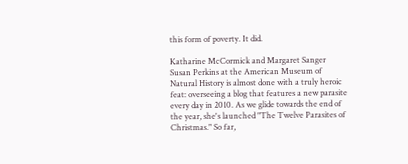this form of poverty. It did.

Katharine McCormick and Margaret Sanger
Susan Perkins at the American Museum of Natural History is almost done with a truly heroic feat: overseeing a blog that features a new parasite every day in 2010. As we glide towards the end of the year, she's launched "The Twelve Parasites of Christmas." So far,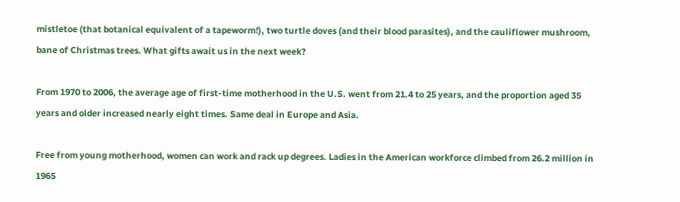mistletoe (that botanical equivalent of a tapeworm!), two turtle doves (and their blood parasites), and the cauliflower mushroom, bane of Christmas trees. What gifts await us in the next week?

From 1970 to 2006, the average age of first-time motherhood in the U.S. went from 21.4 to 25 years, and the proportion aged 35 years and older increased nearly eight times. Same deal in Europe and Asia.

Free from young motherhood, women can work and rack up degrees. Ladies in the American workforce climbed from 26.2 million in 1965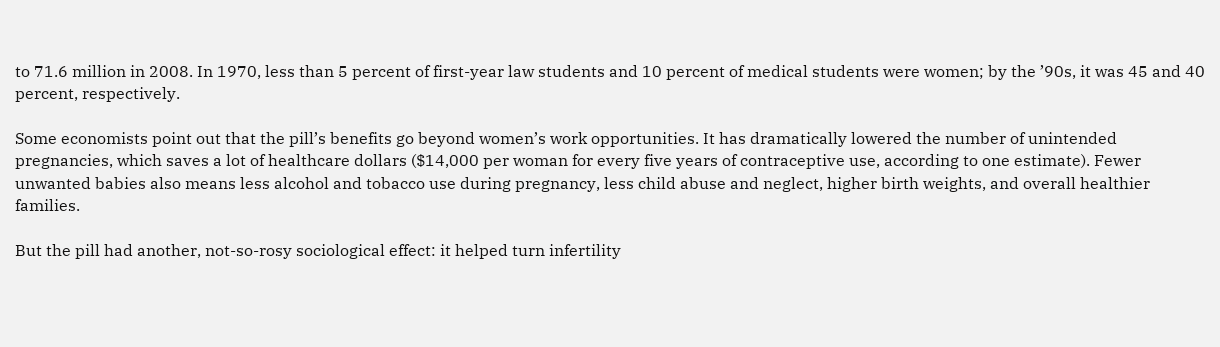to 71.6 million in 2008. In 1970, less than 5 percent of first-year law students and 10 percent of medical students were women; by the ’90s, it was 45 and 40 percent, respectively.

Some economists point out that the pill’s benefits go beyond women’s work opportunities. It has dramatically lowered the number of unintended pregnancies, which saves a lot of healthcare dollars ($14,000 per woman for every five years of contraceptive use, according to one estimate). Fewer unwanted babies also means less alcohol and tobacco use during pregnancy, less child abuse and neglect, higher birth weights, and overall healthier families.

But the pill had another, not-so-rosy sociological effect: it helped turn infertility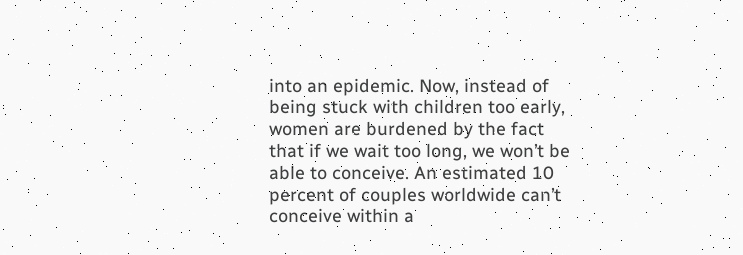into an epidemic. Now, instead of being stuck with children too early, women are burdened by the fact that if we wait too long, we won’t be able to conceive. An estimated 10 percent of couples worldwide can’t conceive within a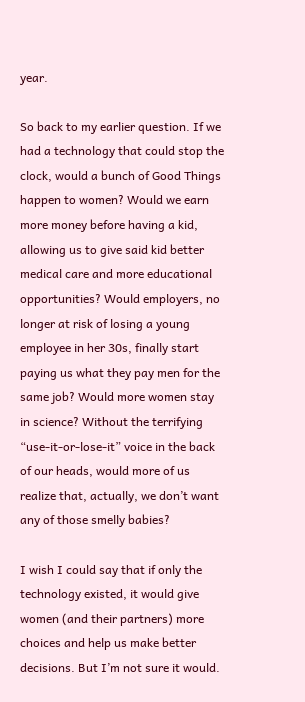year.

So back to my earlier question. If we had a technology that could stop the clock, would a bunch of Good Things happen to women? Would we earn more money before having a kid, allowing us to give said kid better medical care and more educational opportunities? Would employers, no longer at risk of losing a young employee in her 30s, finally start paying us what they pay men for the same job? Would more women stay in science? Without the terrifying “use-it-or-lose-it” voice in the back of our heads, would more of us realize that, actually, we don’t want any of those smelly babies?

I wish I could say that if only the technology existed, it would give women (and their partners) more choices and help us make better decisions. But I’m not sure it would.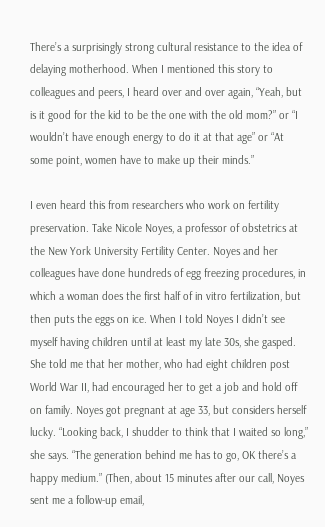There’s a surprisingly strong cultural resistance to the idea of delaying motherhood. When I mentioned this story to colleagues and peers, I heard over and over again, “Yeah, but is it good for the kid to be the one with the old mom?” or “I wouldn’t have enough energy to do it at that age” or “At some point, women have to make up their minds.”

I even heard this from researchers who work on fertility preservation. Take Nicole Noyes, a professor of obstetrics at the New York University Fertility Center. Noyes and her colleagues have done hundreds of egg freezing procedures, in which a woman does the first half of in vitro fertilization, but then puts the eggs on ice. When I told Noyes I didn’t see myself having children until at least my late 30s, she gasped. She told me that her mother, who had eight children post World War II, had encouraged her to get a job and hold off on family. Noyes got pregnant at age 33, but considers herself lucky. “Looking back, I shudder to think that I waited so long,” she says. “The generation behind me has to go, OK there’s a happy medium.” (Then, about 15 minutes after our call, Noyes sent me a follow-up email,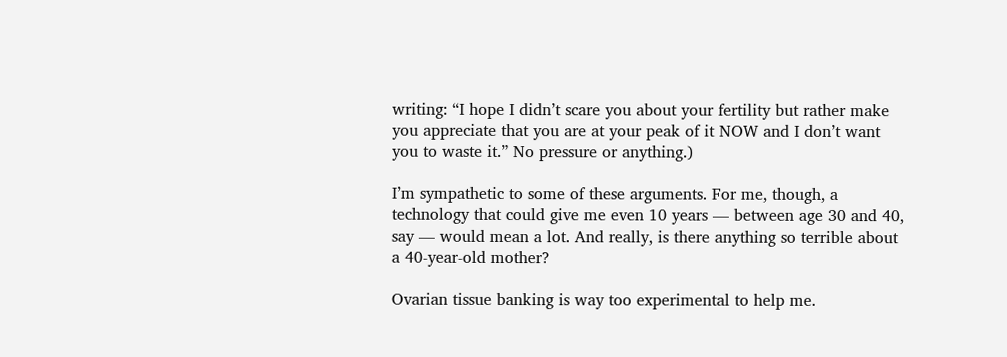writing: “I hope I didn’t scare you about your fertility but rather make you appreciate that you are at your peak of it NOW and I don’t want you to waste it.” No pressure or anything.)

I’m sympathetic to some of these arguments. For me, though, a technology that could give me even 10 years — between age 30 and 40, say — would mean a lot. And really, is there anything so terrible about a 40-year-old mother?

Ovarian tissue banking is way too experimental to help me.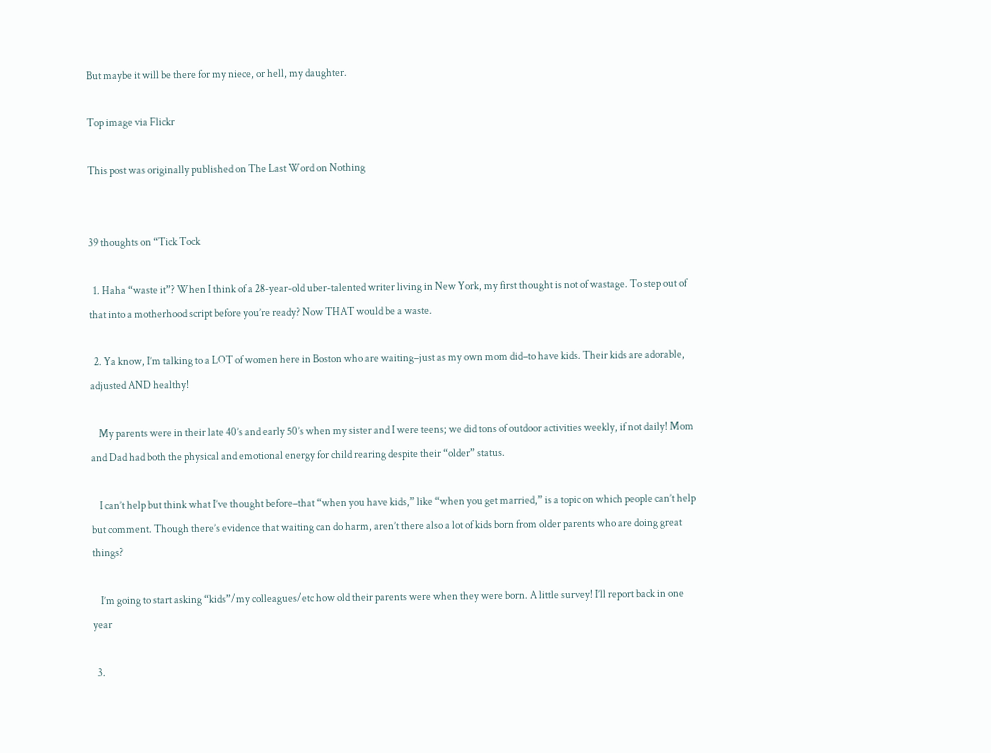But maybe it will be there for my niece, or hell, my daughter.

Top image via Flickr

This post was originally published on The Last Word on Nothing


39 thoughts on “Tick Tock

  1. Haha “waste it”? When I think of a 28-year-old uber-talented writer living in New York, my first thought is not of wastage. To step out of that into a motherhood script before you’re ready? Now THAT would be a waste.

  2. Ya know, I’m talking to a LOT of women here in Boston who are waiting–just as my own mom did–to have kids. Their kids are adorable, adjusted AND healthy!

    My parents were in their late 40’s and early 50’s when my sister and I were teens; we did tons of outdoor activities weekly, if not daily! Mom and Dad had both the physical and emotional energy for child rearing despite their “older” status.

    I can’t help but think what I’ve thought before–that “when you have kids,” like “when you get married,” is a topic on which people can’t help but comment. Though there’s evidence that waiting can do harm, aren’t there also a lot of kids born from older parents who are doing great things?

    I’m going to start asking “kids”/my colleagues/etc how old their parents were when they were born. A little survey! I’ll report back in one year

  3.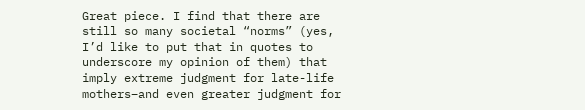Great piece. I find that there are still so many societal “norms” (yes, I’d like to put that in quotes to underscore my opinion of them) that imply extreme judgment for late-life mothers–and even greater judgment for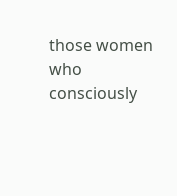those women who consciously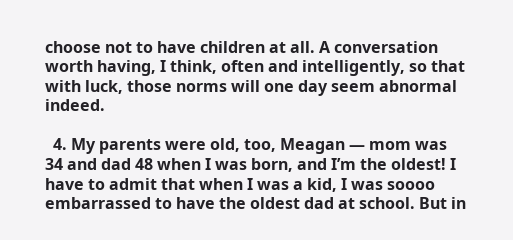choose not to have children at all. A conversation worth having, I think, often and intelligently, so that with luck, those norms will one day seem abnormal indeed.

  4. My parents were old, too, Meagan — mom was 34 and dad 48 when I was born, and I’m the oldest! I have to admit that when I was a kid, I was soooo embarrassed to have the oldest dad at school. But in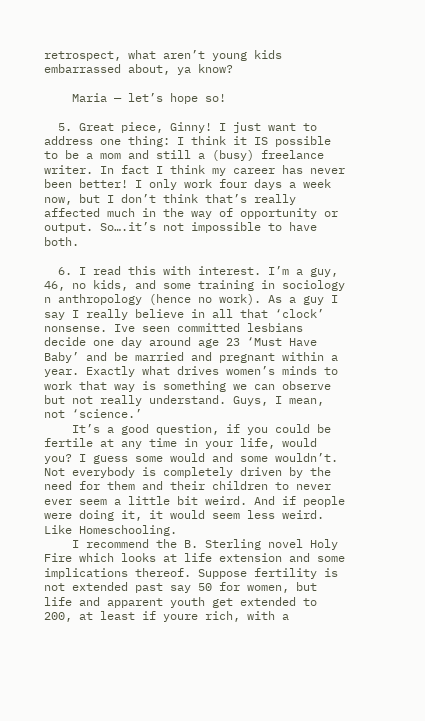retrospect, what aren’t young kids embarrassed about, ya know?

    Maria — let’s hope so!

  5. Great piece, Ginny! I just want to address one thing: I think it IS possible to be a mom and still a (busy) freelance writer. In fact I think my career has never been better! I only work four days a week now, but I don’t think that’s really affected much in the way of opportunity or output. So….it’s not impossible to have both.

  6. I read this with interest. I’m a guy, 46, no kids, and some training in sociology n anthropology (hence no work). As a guy I say I really believe in all that ‘clock’ nonsense. Ive seen committed lesbians decide one day around age 23 ‘Must Have Baby’ and be married and pregnant within a year. Exactly what drives women’s minds to work that way is something we can observe but not really understand. Guys, I mean, not ‘science.’
    It’s a good question, if you could be fertile at any time in your life, would you? I guess some would and some wouldn’t. Not everybody is completely driven by the need for them and their children to never ever seem a little bit weird. And if people were doing it, it would seem less weird. Like Homeschooling.
    I recommend the B. Sterling novel Holy Fire which looks at life extension and some implications thereof. Suppose fertility is not extended past say 50 for women, but life and apparent youth get extended to 200, at least if youre rich, with a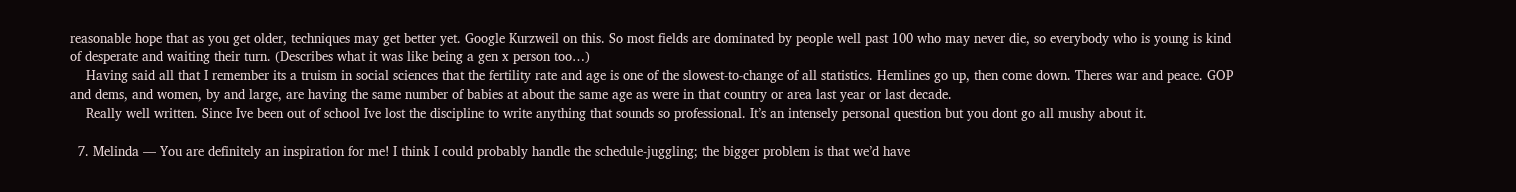reasonable hope that as you get older, techniques may get better yet. Google Kurzweil on this. So most fields are dominated by people well past 100 who may never die, so everybody who is young is kind of desperate and waiting their turn. (Describes what it was like being a gen x person too…)
    Having said all that I remember its a truism in social sciences that the fertility rate and age is one of the slowest-to-change of all statistics. Hemlines go up, then come down. Theres war and peace. GOP and dems, and women, by and large, are having the same number of babies at about the same age as were in that country or area last year or last decade.
    Really well written. Since Ive been out of school Ive lost the discipline to write anything that sounds so professional. It’s an intensely personal question but you dont go all mushy about it.

  7. Melinda — You are definitely an inspiration for me! I think I could probably handle the schedule-juggling; the bigger problem is that we’d have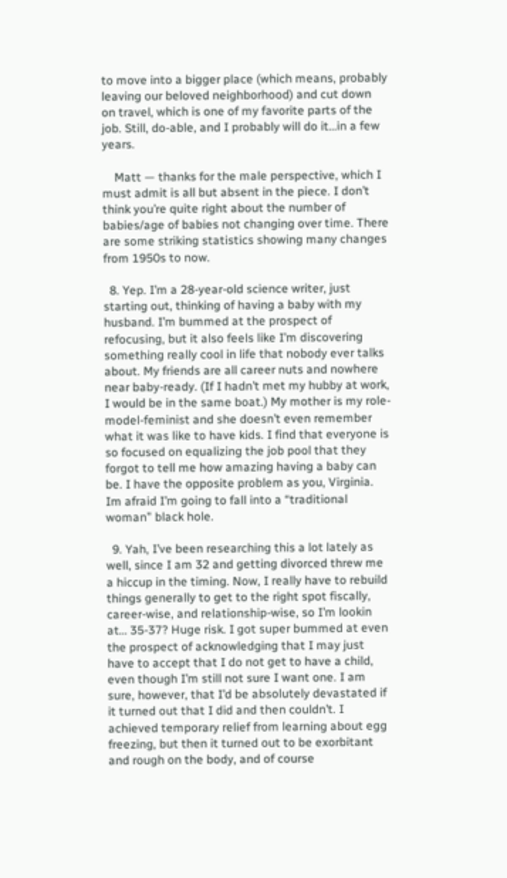to move into a bigger place (which means, probably leaving our beloved neighborhood) and cut down on travel, which is one of my favorite parts of the job. Still, do-able, and I probably will do it…in a few years.

    Matt — thanks for the male perspective, which I must admit is all but absent in the piece. I don’t think you’re quite right about the number of babies/age of babies not changing over time. There are some striking statistics showing many changes from 1950s to now.

  8. Yep. I’m a 28-year-old science writer, just starting out, thinking of having a baby with my husband. I’m bummed at the prospect of refocusing, but it also feels like I’m discovering something really cool in life that nobody ever talks about. My friends are all career nuts and nowhere near baby-ready. (If I hadn’t met my hubby at work, I would be in the same boat.) My mother is my role-model-feminist and she doesn’t even remember what it was like to have kids. I find that everyone is so focused on equalizing the job pool that they forgot to tell me how amazing having a baby can be. I have the opposite problem as you, Virginia. Im afraid I’m going to fall into a “traditional woman” black hole.

  9. Yah, I’ve been researching this a lot lately as well, since I am 32 and getting divorced threw me a hiccup in the timing. Now, I really have to rebuild things generally to get to the right spot fiscally, career-wise, and relationship-wise, so I’m lookin at… 35-37? Huge risk. I got super bummed at even the prospect of acknowledging that I may just have to accept that I do not get to have a child, even though I’m still not sure I want one. I am sure, however, that I’d be absolutely devastated if it turned out that I did and then couldn’t. I achieved temporary relief from learning about egg freezing, but then it turned out to be exorbitant and rough on the body, and of course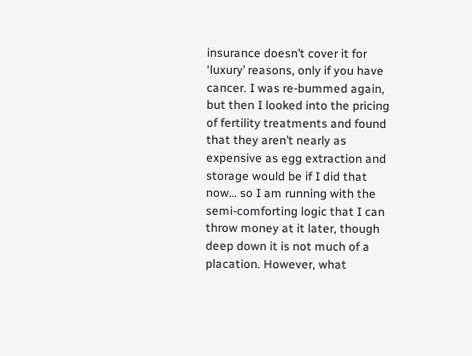insurance doesn’t cover it for ‘luxury’ reasons, only if you have cancer. I was re-bummed again, but then I looked into the pricing of fertility treatments and found that they aren’t nearly as expensive as egg extraction and storage would be if I did that now… so I am running with the semi-comforting logic that I can throw money at it later, though deep down it is not much of a placation. However, what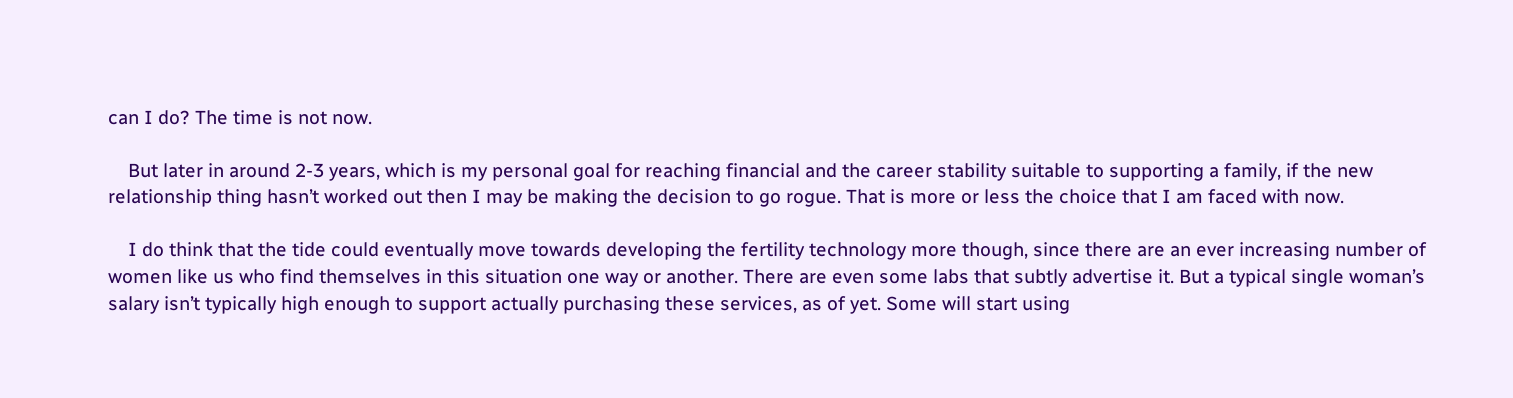can I do? The time is not now.

    But later in around 2-3 years, which is my personal goal for reaching financial and the career stability suitable to supporting a family, if the new relationship thing hasn’t worked out then I may be making the decision to go rogue. That is more or less the choice that I am faced with now.

    I do think that the tide could eventually move towards developing the fertility technology more though, since there are an ever increasing number of women like us who find themselves in this situation one way or another. There are even some labs that subtly advertise it. But a typical single woman’s salary isn’t typically high enough to support actually purchasing these services, as of yet. Some will start using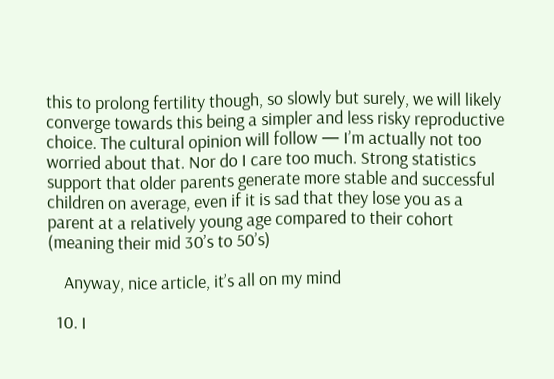this to prolong fertility though, so slowly but surely, we will likely converge towards this being a simpler and less risky reproductive choice. The cultural opinion will follow — I’m actually not too worried about that. Nor do I care too much. Strong statistics support that older parents generate more stable and successful children on average, even if it is sad that they lose you as a parent at a relatively young age compared to their cohort (meaning their mid 30’s to 50’s)

    Anyway, nice article, it’s all on my mind

  10. I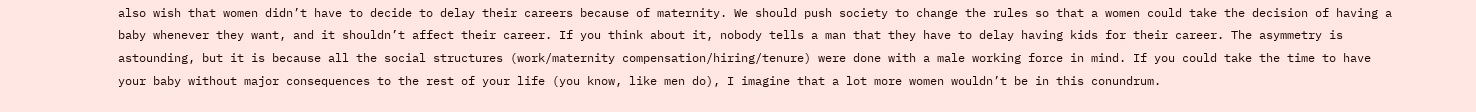also wish that women didn’t have to decide to delay their careers because of maternity. We should push society to change the rules so that a women could take the decision of having a baby whenever they want, and it shouldn’t affect their career. If you think about it, nobody tells a man that they have to delay having kids for their career. The asymmetry is astounding, but it is because all the social structures (work/maternity compensation/hiring/tenure) were done with a male working force in mind. If you could take the time to have your baby without major consequences to the rest of your life (you know, like men do), I imagine that a lot more women wouldn’t be in this conundrum.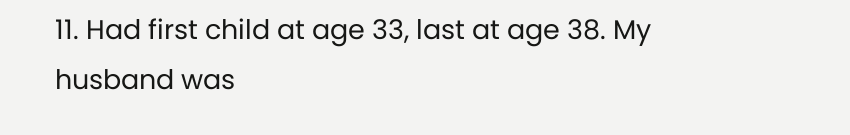11. Had first child at age 33, last at age 38. My husband was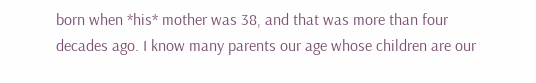born when *his* mother was 38, and that was more than four decades ago. I know many parents our age whose children are our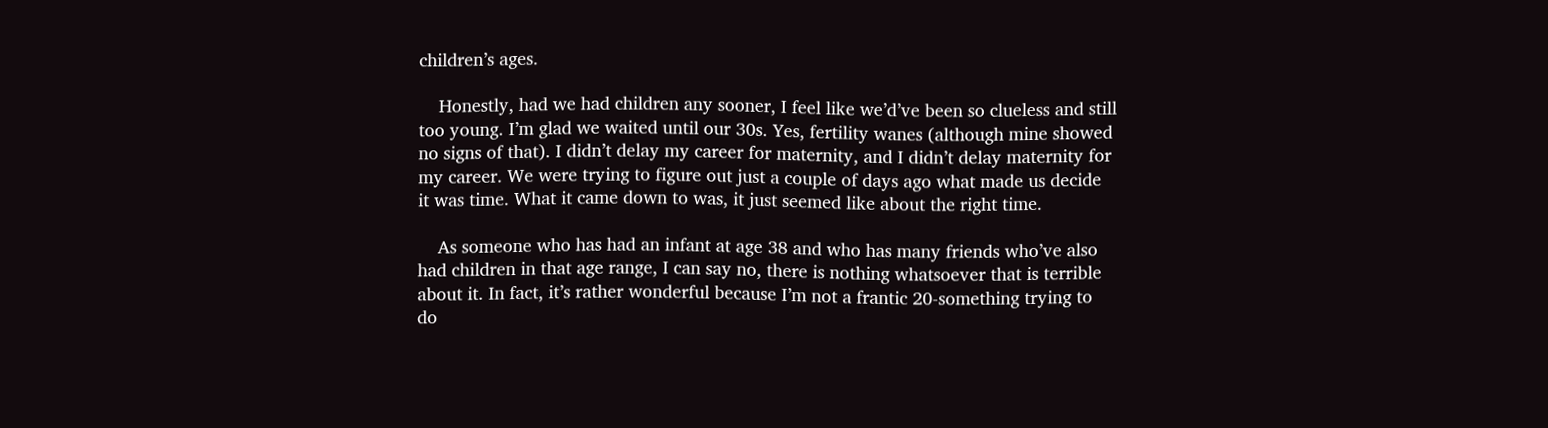children’s ages.

    Honestly, had we had children any sooner, I feel like we’d’ve been so clueless and still too young. I’m glad we waited until our 30s. Yes, fertility wanes (although mine showed no signs of that). I didn’t delay my career for maternity, and I didn’t delay maternity for my career. We were trying to figure out just a couple of days ago what made us decide it was time. What it came down to was, it just seemed like about the right time.

    As someone who has had an infant at age 38 and who has many friends who’ve also had children in that age range, I can say no, there is nothing whatsoever that is terrible about it. In fact, it’s rather wonderful because I’m not a frantic 20-something trying to do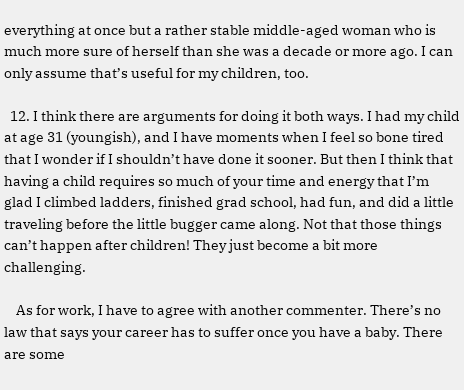everything at once but a rather stable middle-aged woman who is much more sure of herself than she was a decade or more ago. I can only assume that’s useful for my children, too.

  12. I think there are arguments for doing it both ways. I had my child at age 31 (youngish), and I have moments when I feel so bone tired that I wonder if I shouldn’t have done it sooner. But then I think that having a child requires so much of your time and energy that I’m glad I climbed ladders, finished grad school, had fun, and did a little traveling before the little bugger came along. Not that those things can’t happen after children! They just become a bit more challenging.

    As for work, I have to agree with another commenter. There’s no law that says your career has to suffer once you have a baby. There are some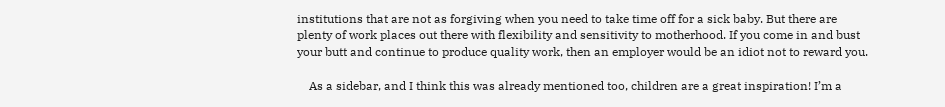institutions that are not as forgiving when you need to take time off for a sick baby. But there are plenty of work places out there with flexibility and sensitivity to motherhood. If you come in and bust your butt and continue to produce quality work, then an employer would be an idiot not to reward you.

    As a sidebar, and I think this was already mentioned too, children are a great inspiration! I’m a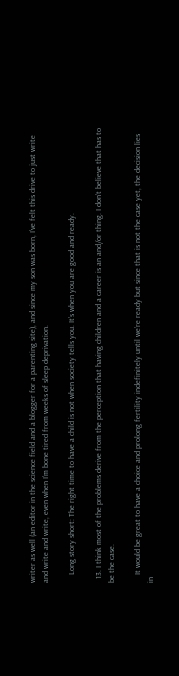writer as well (an editor in the science field and a blogger for a parenting site), and since my son was born, I’ve felt this drive to just write and write and write, even when I’m bone tired from weeks of sleep deprivation.

    Long story short: The right time to have a child is not when society tells you. It’s when you are good and ready.

  13. I think most of the problems derive from the perception that having children and a career is an and/or thing. I don’t believe that has to be the case.

    It would be great to have a choice and prolong fertility indefinitely until we’re ready but since that is not the case yet, the decision lies in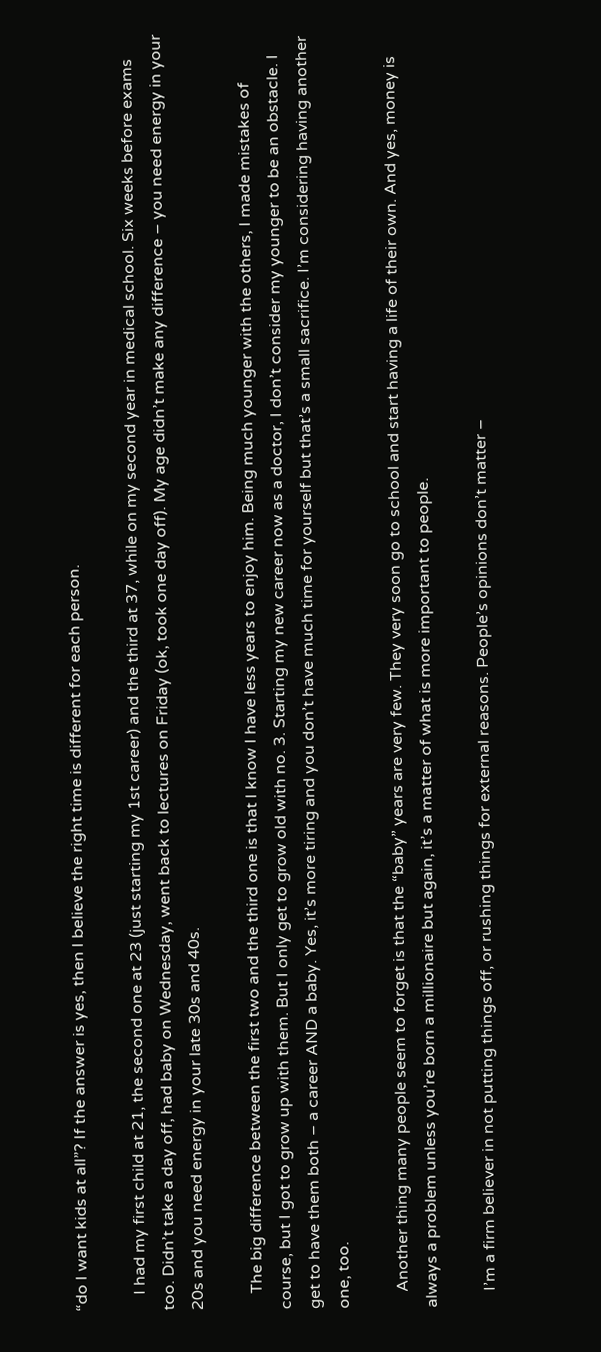“do I want kids at all”? If the answer is yes, then I believe the right time is different for each person.

    I had my first child at 21, the second one at 23 (just starting my 1st career) and the third at 37, while on my second year in medical school. Six weeks before exams too. Didn’t take a day off, had baby on Wednesday, went back to lectures on Friday (ok, took one day off). My age didn’t make any difference – you need energy in your 20s and you need energy in your late 30s and 40s.

    The big difference between the first two and the third one is that I know I have less years to enjoy him. Being much younger with the others, I made mistakes of course, but I got to grow up with them. But I only get to grow old with no. 3. Starting my new career now as a doctor, I don’t consider my younger to be an obstacle. I get to have them both – a career AND a baby. Yes, it’s more tiring and you don’t have much time for yourself but that’s a small sacrifice. I’m considering having another one, too.

    Another thing many people seem to forget is that the “baby” years are very few. They very soon go to school and start having a life of their own. And yes, money is always a problem unless you’re born a millionaire but again, it’s a matter of what is more important to people.

    I’m a firm believer in not putting things off, or rushing things for external reasons. People’s opinions don’t matter –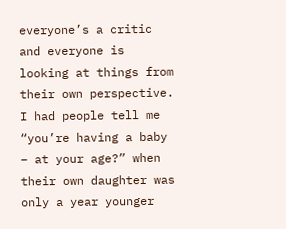everyone’s a critic and everyone is looking at things from their own perspective. I had people tell me “you’re having a baby – at your age?” when their own daughter was only a year younger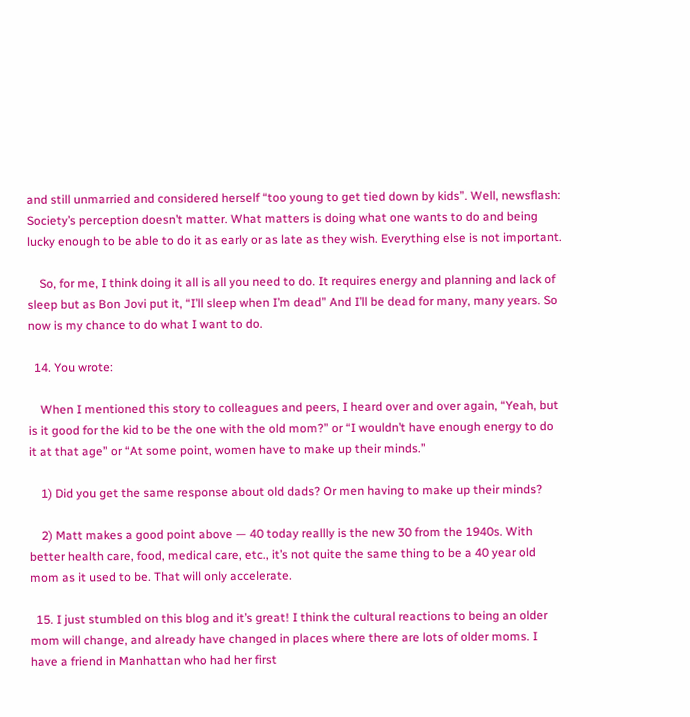and still unmarried and considered herself “too young to get tied down by kids”. Well, newsflash: Society’s perception doesn’t matter. What matters is doing what one wants to do and being lucky enough to be able to do it as early or as late as they wish. Everything else is not important.

    So, for me, I think doing it all is all you need to do. It requires energy and planning and lack of sleep but as Bon Jovi put it, “I’ll sleep when I’m dead” And I’ll be dead for many, many years. So now is my chance to do what I want to do.

  14. You wrote:

    When I mentioned this story to colleagues and peers, I heard over and over again, “Yeah, but is it good for the kid to be the one with the old mom?” or “I wouldn’t have enough energy to do it at that age” or “At some point, women have to make up their minds.”

    1) Did you get the same response about old dads? Or men having to make up their minds?

    2) Matt makes a good point above — 40 today reallly is the new 30 from the 1940s. With better health care, food, medical care, etc., it’s not quite the same thing to be a 40 year old mom as it used to be. That will only accelerate.

  15. I just stumbled on this blog and it’s great! I think the cultural reactions to being an older mom will change, and already have changed in places where there are lots of older moms. I have a friend in Manhattan who had her first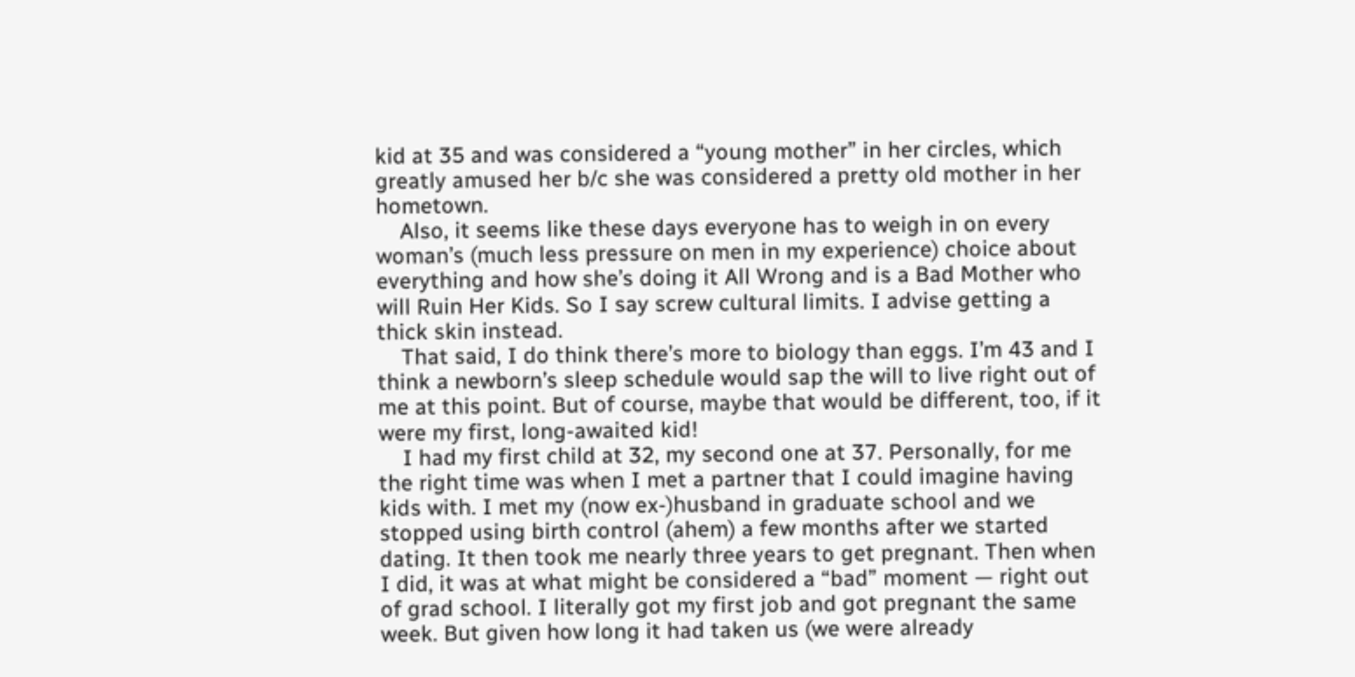kid at 35 and was considered a “young mother” in her circles, which greatly amused her b/c she was considered a pretty old mother in her hometown.
    Also, it seems like these days everyone has to weigh in on every woman’s (much less pressure on men in my experience) choice about everything and how she’s doing it All Wrong and is a Bad Mother who will Ruin Her Kids. So I say screw cultural limits. I advise getting a thick skin instead.
    That said, I do think there’s more to biology than eggs. I’m 43 and I think a newborn’s sleep schedule would sap the will to live right out of me at this point. But of course, maybe that would be different, too, if it were my first, long-awaited kid!
    I had my first child at 32, my second one at 37. Personally, for me the right time was when I met a partner that I could imagine having kids with. I met my (now ex-)husband in graduate school and we stopped using birth control (ahem) a few months after we started dating. It then took me nearly three years to get pregnant. Then when I did, it was at what might be considered a “bad” moment — right out of grad school. I literally got my first job and got pregnant the same week. But given how long it had taken us (we were already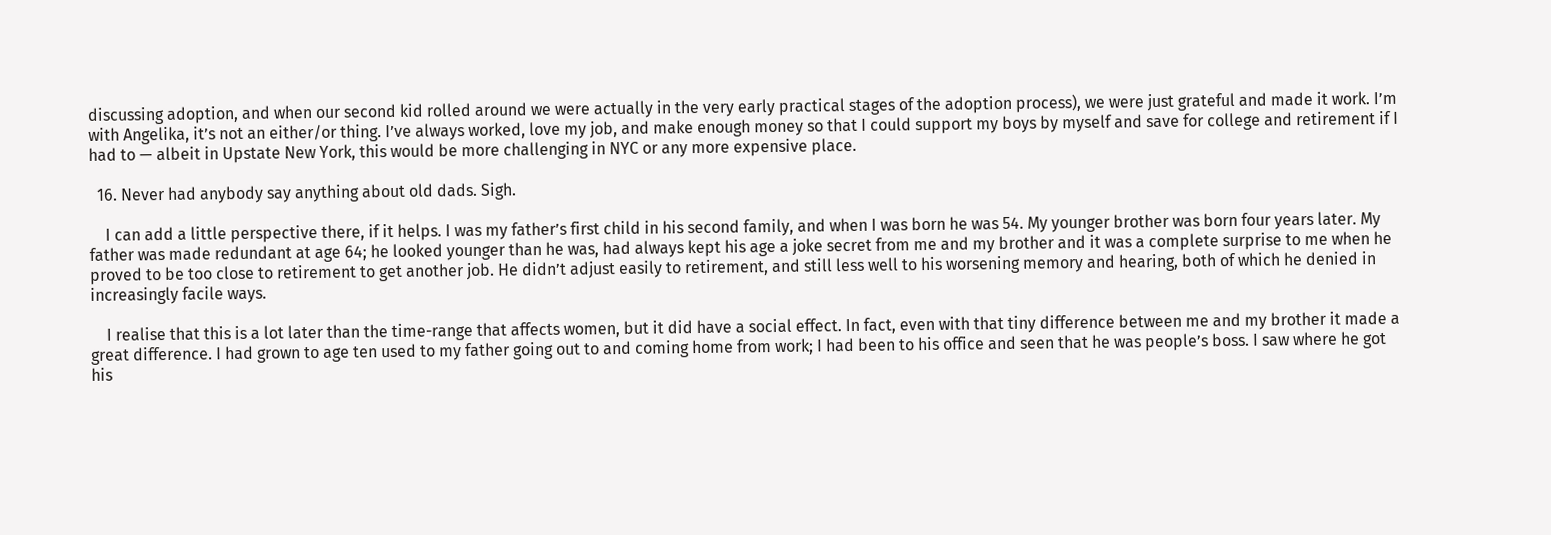discussing adoption, and when our second kid rolled around we were actually in the very early practical stages of the adoption process), we were just grateful and made it work. I’m with Angelika, it’s not an either/or thing. I’ve always worked, love my job, and make enough money so that I could support my boys by myself and save for college and retirement if I had to — albeit in Upstate New York, this would be more challenging in NYC or any more expensive place.

  16. Never had anybody say anything about old dads. Sigh.

    I can add a little perspective there, if it helps. I was my father’s first child in his second family, and when I was born he was 54. My younger brother was born four years later. My father was made redundant at age 64; he looked younger than he was, had always kept his age a joke secret from me and my brother and it was a complete surprise to me when he proved to be too close to retirement to get another job. He didn’t adjust easily to retirement, and still less well to his worsening memory and hearing, both of which he denied in increasingly facile ways.

    I realise that this is a lot later than the time-range that affects women, but it did have a social effect. In fact, even with that tiny difference between me and my brother it made a great difference. I had grown to age ten used to my father going out to and coming home from work; I had been to his office and seen that he was people’s boss. I saw where he got his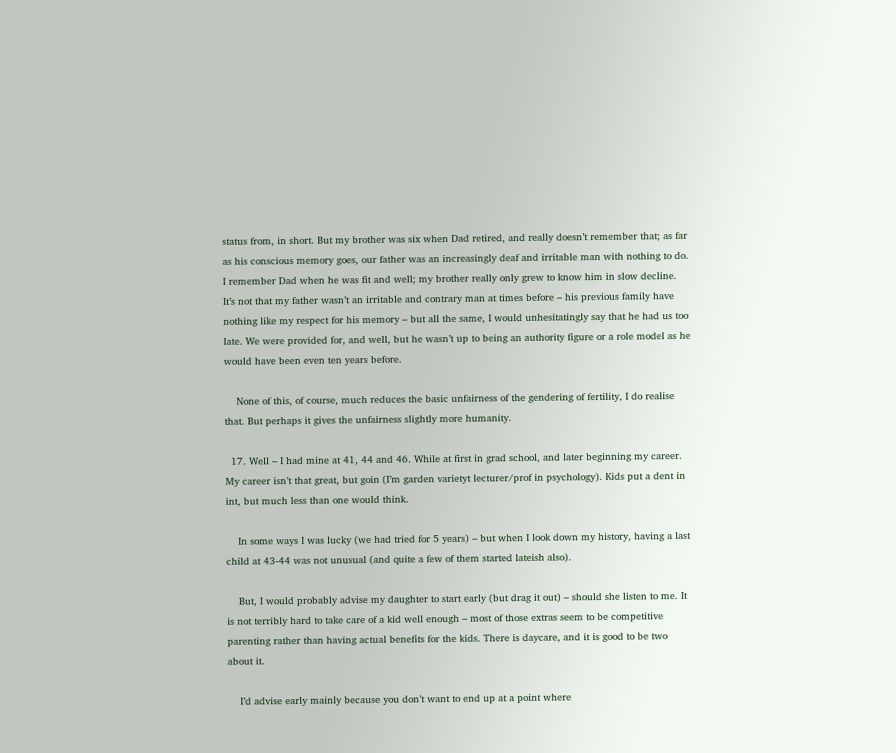status from, in short. But my brother was six when Dad retired, and really doesn’t remember that; as far as his conscious memory goes, our father was an increasingly deaf and irritable man with nothing to do. I remember Dad when he was fit and well; my brother really only grew to know him in slow decline. It’s not that my father wasn’t an irritable and contrary man at times before – his previous family have nothing like my respect for his memory – but all the same, I would unhesitatingly say that he had us too late. We were provided for, and well, but he wasn’t up to being an authority figure or a role model as he would have been even ten years before.

    None of this, of course, much reduces the basic unfairness of the gendering of fertility, I do realise that. But perhaps it gives the unfairness slightly more humanity.

  17. Well – I had mine at 41, 44 and 46. While at first in grad school, and later beginning my career. My career isn’t that great, but goin (I’m garden varietyt lecturer/prof in psychology). Kids put a dent in int, but much less than one would think.

    In some ways I was lucky (we had tried for 5 years) – but when I look down my history, having a last child at 43-44 was not unusual (and quite a few of them started lateish also).

    But, I would probably advise my daughter to start early (but drag it out) – should she listen to me. It is not terribly hard to take care of a kid well enough – most of those extras seem to be competitive parenting rather than having actual benefits for the kids. There is daycare, and it is good to be two about it.

    I’d advise early mainly because you don’t want to end up at a point where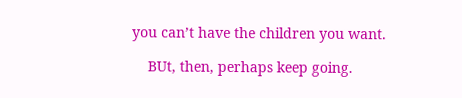you can’t have the children you want.

    BUt, then, perhaps keep going.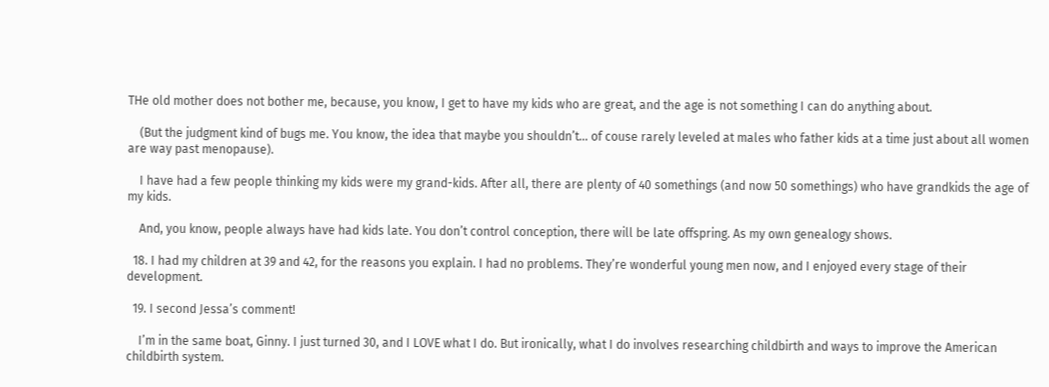THe old mother does not bother me, because, you know, I get to have my kids who are great, and the age is not something I can do anything about.

    (But the judgment kind of bugs me. You know, the idea that maybe you shouldn’t… of couse rarely leveled at males who father kids at a time just about all women are way past menopause).

    I have had a few people thinking my kids were my grand-kids. After all, there are plenty of 40 somethings (and now 50 somethings) who have grandkids the age of my kids.

    And, you know, people always have had kids late. You don’t control conception, there will be late offspring. As my own genealogy shows.

  18. I had my children at 39 and 42, for the reasons you explain. I had no problems. They’re wonderful young men now, and I enjoyed every stage of their development.

  19. I second Jessa’s comment!

    I’m in the same boat, Ginny. I just turned 30, and I LOVE what I do. But ironically, what I do involves researching childbirth and ways to improve the American childbirth system.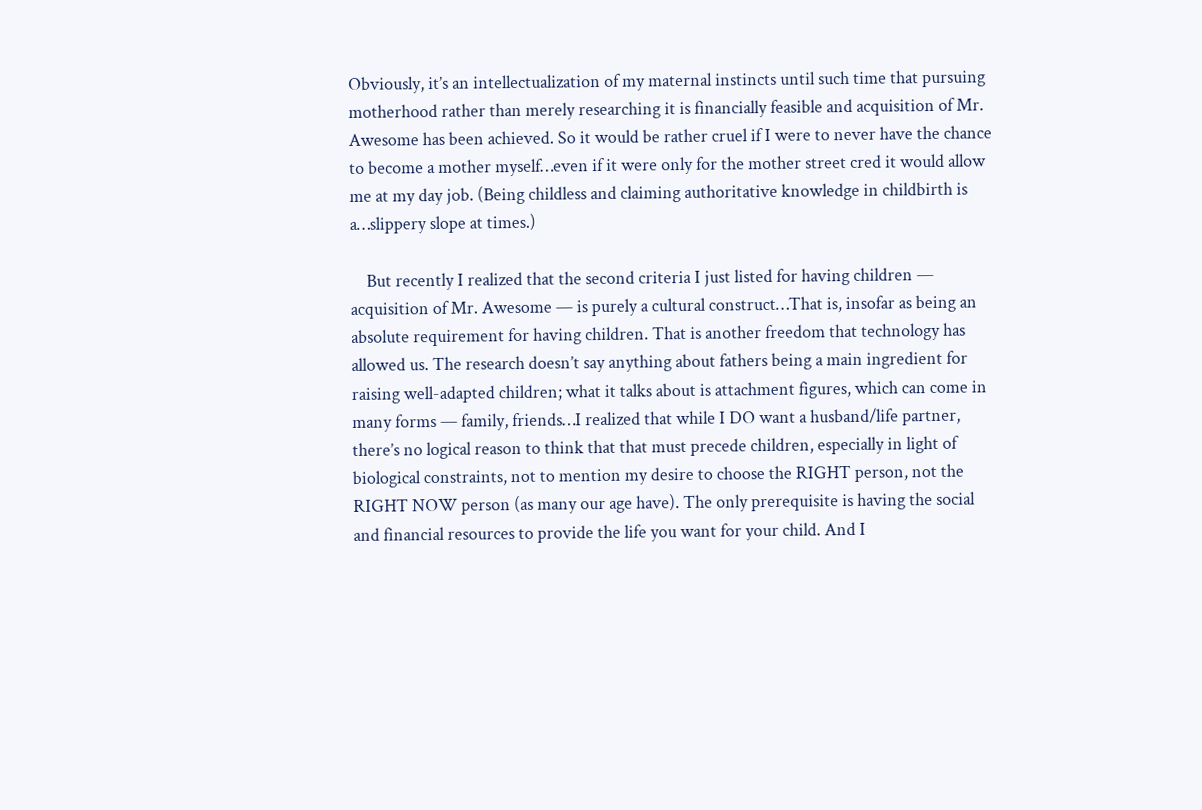Obviously, it’s an intellectualization of my maternal instincts until such time that pursuing motherhood rather than merely researching it is financially feasible and acquisition of Mr. Awesome has been achieved. So it would be rather cruel if I were to never have the chance to become a mother myself…even if it were only for the mother street cred it would allow me at my day job. (Being childless and claiming authoritative knowledge in childbirth is a…slippery slope at times.)

    But recently I realized that the second criteria I just listed for having children — acquisition of Mr. Awesome — is purely a cultural construct…That is, insofar as being an absolute requirement for having children. That is another freedom that technology has allowed us. The research doesn’t say anything about fathers being a main ingredient for raising well-adapted children; what it talks about is attachment figures, which can come in many forms — family, friends…I realized that while I DO want a husband/life partner, there’s no logical reason to think that that must precede children, especially in light of biological constraints, not to mention my desire to choose the RIGHT person, not the RIGHT NOW person (as many our age have). The only prerequisite is having the social and financial resources to provide the life you want for your child. And I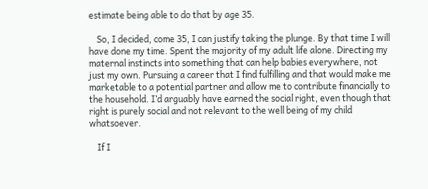estimate being able to do that by age 35.

    So, I decided, come 35, I can justify taking the plunge. By that time I will have done my time. Spent the majority of my adult life alone. Directing my maternal instincts into something that can help babies everywhere, not just my own. Pursuing a career that I find fulfilling and that would make me marketable to a potential partner and allow me to contribute financially to the household. I’d arguably have earned the social right, even though that right is purely social and not relevant to the well being of my child whatsoever.

    If I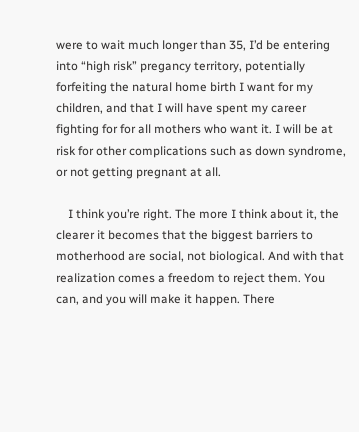were to wait much longer than 35, I’d be entering into “high risk” pregancy territory, potentially forfeiting the natural home birth I want for my children, and that I will have spent my career fighting for for all mothers who want it. I will be at risk for other complications such as down syndrome, or not getting pregnant at all.

    I think you’re right. The more I think about it, the clearer it becomes that the biggest barriers to motherhood are social, not biological. And with that realization comes a freedom to reject them. You can, and you will make it happen. There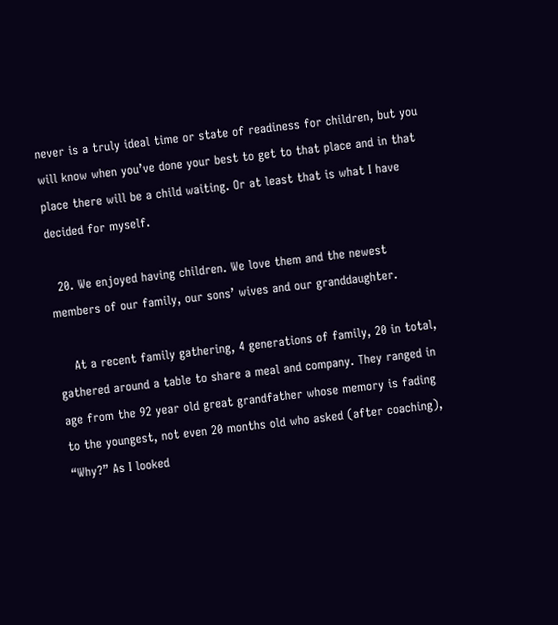never is a truly ideal time or state of readiness for children, but you will know when you’ve done your best to get to that place and in that place there will be a child waiting. Or at least that is what I have decided for myself.

  20. We enjoyed having children. We love them and the newest members of our family, our sons’ wives and our granddaughter.

    At a recent family gathering, 4 generations of family, 20 in total, gathered around a table to share a meal and company. They ranged in age from the 92 year old great grandfather whose memory is fading to the youngest, not even 20 months old who asked (after coaching), “Why?” As I looked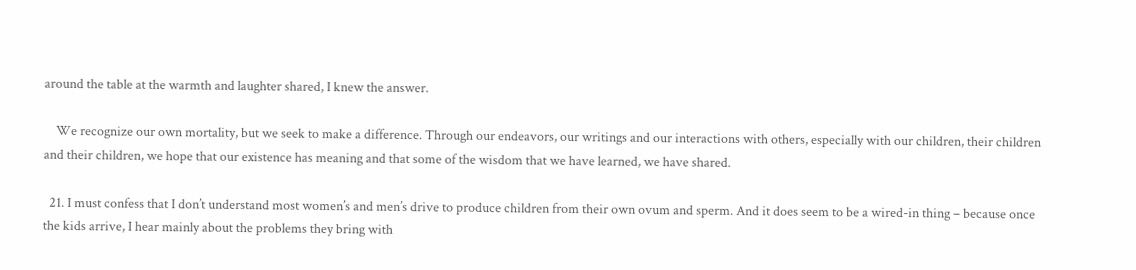around the table at the warmth and laughter shared, I knew the answer.

    We recognize our own mortality, but we seek to make a difference. Through our endeavors, our writings and our interactions with others, especially with our children, their children and their children, we hope that our existence has meaning and that some of the wisdom that we have learned, we have shared.

  21. I must confess that I don’t understand most women’s and men’s drive to produce children from their own ovum and sperm. And it does seem to be a wired-in thing – because once the kids arrive, I hear mainly about the problems they bring with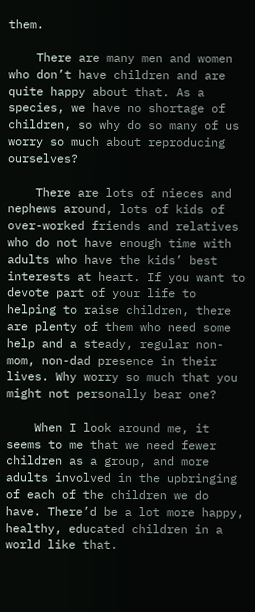them.

    There are many men and women who don’t have children and are quite happy about that. As a species, we have no shortage of children, so why do so many of us worry so much about reproducing ourselves?

    There are lots of nieces and nephews around, lots of kids of over-worked friends and relatives who do not have enough time with adults who have the kids’ best interests at heart. If you want to devote part of your life to helping to raise children, there are plenty of them who need some help and a steady, regular non-mom, non-dad presence in their lives. Why worry so much that you might not personally bear one?

    When I look around me, it seems to me that we need fewer children as a group, and more adults involved in the upbringing of each of the children we do have. There’d be a lot more happy, healthy, educated children in a world like that.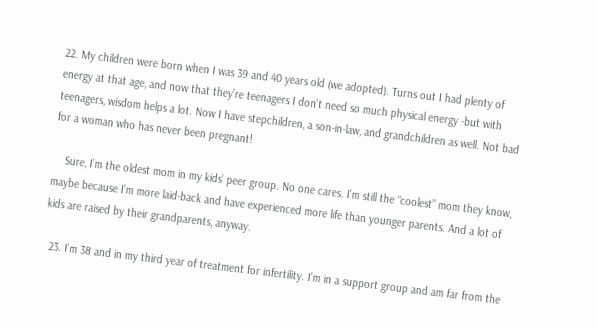22. My children were born when I was 39 and 40 years old (we adopted). Turns out I had plenty of energy at that age, and now that they’re teenagers I don’t need so much physical energy -but with teenagers, wisdom helps a lot. Now I have stepchildren, a son-in-law, and grandchildren as well. Not bad for a woman who has never been pregnant!

    Sure, I’m the oldest mom in my kids’ peer group. No one cares. I’m still the “coolest” mom they know, maybe because I’m more laid-back and have experienced more life than younger parents. And a lot of kids are raised by their grandparents, anyway.

  23. I’m 38 and in my third year of treatment for infertility. I’m in a support group and am far from the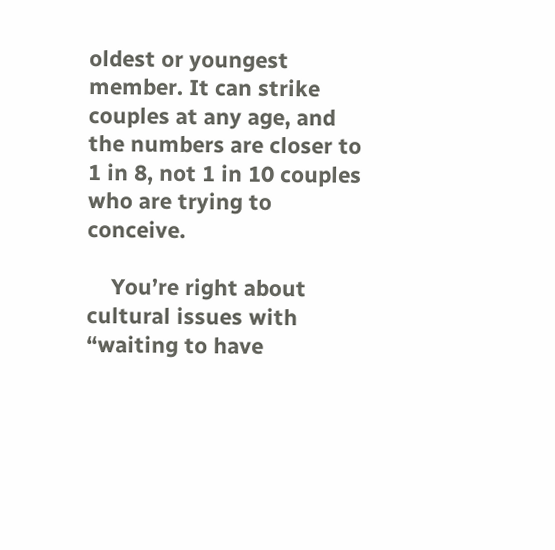oldest or youngest member. It can strike couples at any age, and the numbers are closer to 1 in 8, not 1 in 10 couples who are trying to conceive.

    You’re right about cultural issues with “waiting to have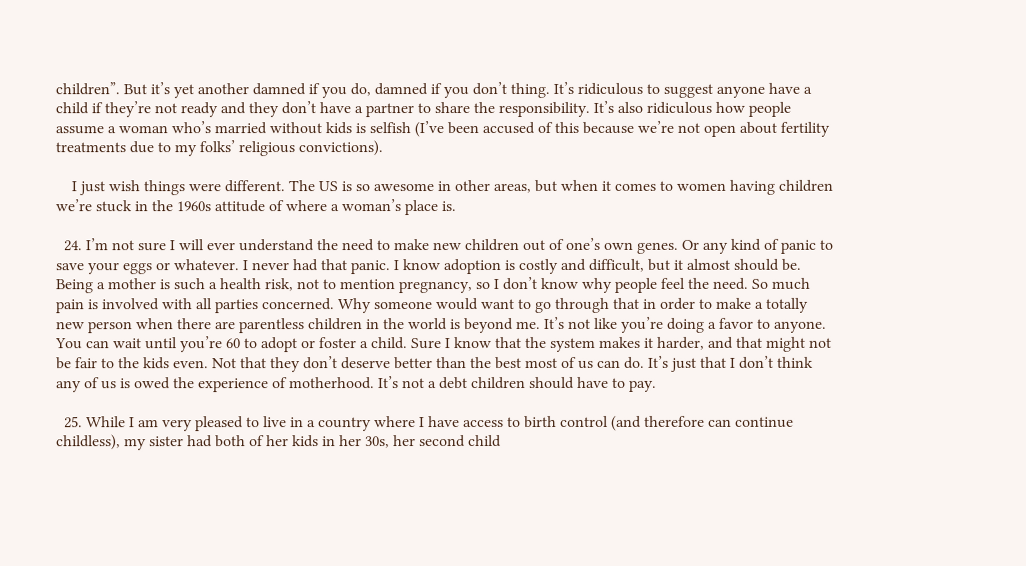children”. But it’s yet another damned if you do, damned if you don’t thing. It’s ridiculous to suggest anyone have a child if they’re not ready and they don’t have a partner to share the responsibility. It’s also ridiculous how people assume a woman who’s married without kids is selfish (I’ve been accused of this because we’re not open about fertility treatments due to my folks’ religious convictions).

    I just wish things were different. The US is so awesome in other areas, but when it comes to women having children we’re stuck in the 1960s attitude of where a woman’s place is.

  24. I’m not sure I will ever understand the need to make new children out of one’s own genes. Or any kind of panic to save your eggs or whatever. I never had that panic. I know adoption is costly and difficult, but it almost should be. Being a mother is such a health risk, not to mention pregnancy, so I don’t know why people feel the need. So much pain is involved with all parties concerned. Why someone would want to go through that in order to make a totally new person when there are parentless children in the world is beyond me. It’s not like you’re doing a favor to anyone. You can wait until you’re 60 to adopt or foster a child. Sure I know that the system makes it harder, and that might not be fair to the kids even. Not that they don’t deserve better than the best most of us can do. It’s just that I don’t think any of us is owed the experience of motherhood. It’s not a debt children should have to pay.

  25. While I am very pleased to live in a country where I have access to birth control (and therefore can continue childless), my sister had both of her kids in her 30s, her second child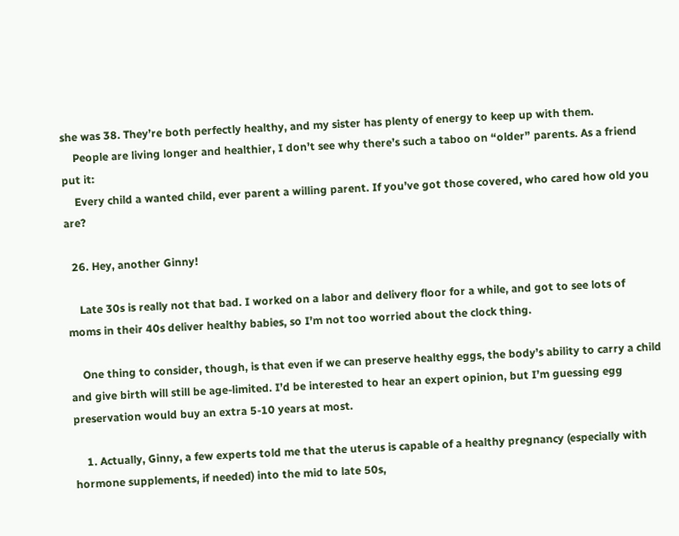she was 38. They’re both perfectly healthy, and my sister has plenty of energy to keep up with them.
    People are living longer and healthier, I don’t see why there’s such a taboo on “older” parents. As a friend put it:
    Every child a wanted child, ever parent a willing parent. If you’ve got those covered, who cared how old you are?

  26. Hey, another Ginny!

    Late 30s is really not that bad. I worked on a labor and delivery floor for a while, and got to see lots of moms in their 40s deliver healthy babies, so I’m not too worried about the clock thing.

    One thing to consider, though, is that even if we can preserve healthy eggs, the body’s ability to carry a child and give birth will still be age-limited. I’d be interested to hear an expert opinion, but I’m guessing egg preservation would buy an extra 5-10 years at most.

    1. Actually, Ginny, a few experts told me that the uterus is capable of a healthy pregnancy (especially with hormone supplements, if needed) into the mid to late 50s,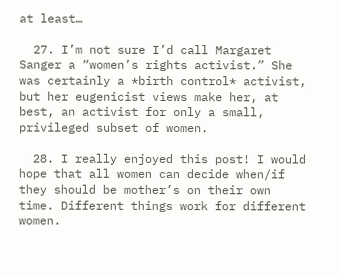at least…

  27. I’m not sure I’d call Margaret Sanger a “women’s rights activist.” She was certainly a *birth control* activist, but her eugenicist views make her, at best, an activist for only a small, privileged subset of women.

  28. I really enjoyed this post! I would hope that all women can decide when/if they should be mother’s on their own time. Different things work for different women.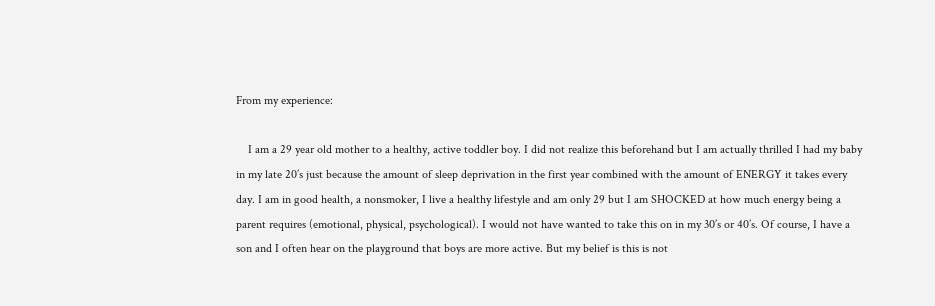From my experience:

    I am a 29 year old mother to a healthy, active toddler boy. I did not realize this beforehand but I am actually thrilled I had my baby in my late 20’s just because the amount of sleep deprivation in the first year combined with the amount of ENERGY it takes every day. I am in good health, a nonsmoker, I live a healthy lifestyle and am only 29 but I am SHOCKED at how much energy being a parent requires (emotional, physical, psychological). I would not have wanted to take this on in my 30’s or 40’s. Of course, I have a son and I often hear on the playground that boys are more active. But my belief is this is not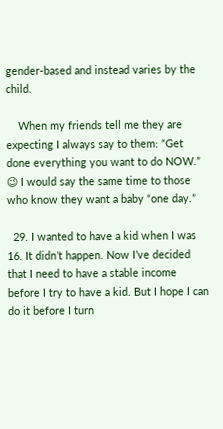gender-based and instead varies by the child.

    When my friends tell me they are expecting I always say to them: “Get done everything you want to do NOW.” 😉 I would say the same time to those who know they want a baby “one day.”

  29. I wanted to have a kid when I was 16. It didn’t happen. Now I’ve decided that I need to have a stable income before I try to have a kid. But I hope I can do it before I turn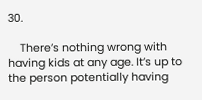30.

    There’s nothing wrong with having kids at any age. It’s up to the person potentially having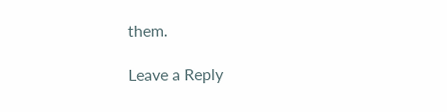them.

Leave a Reply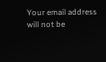Your email address will not be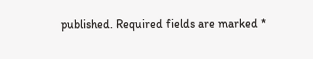published. Required fields are marked *